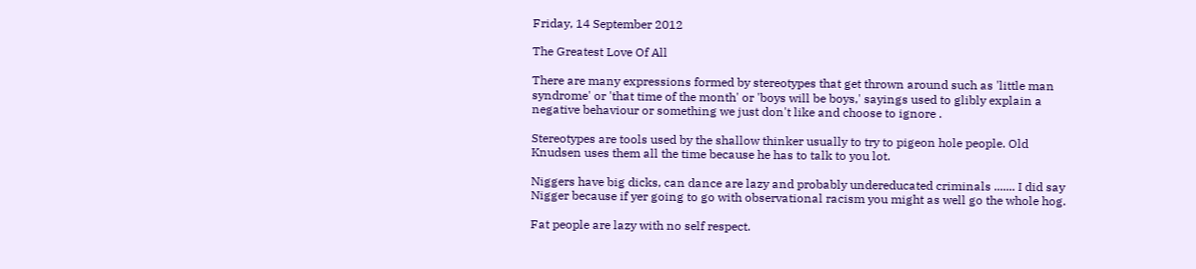Friday, 14 September 2012

The Greatest Love Of All

There are many expressions formed by stereotypes that get thrown around such as 'little man syndrome' or 'that time of the month' or 'boys will be boys,' sayings used to glibly explain a negative behaviour or something we just don't like and choose to ignore .

Stereotypes are tools used by the shallow thinker usually to try to pigeon hole people. Old Knudsen uses them all the time because he has to talk to you lot.

Niggers have big dicks, can dance are lazy and probably undereducated criminals ....... I did say Nigger because if yer going to go with observational racism you might as well go the whole hog.

Fat people are lazy with no self respect.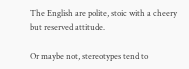The English are polite, stoic with a cheery but reserved attitude.

Or maybe not, stereotypes tend to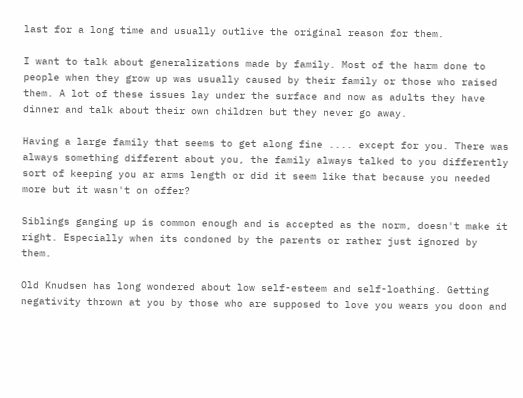last for a long time and usually outlive the original reason for them.

I want to talk about generalizations made by family. Most of the harm done to people when they grow up was usually caused by their family or those who raised them. A lot of these issues lay under the surface and now as adults they have dinner and talk about their own children but they never go away.

Having a large family that seems to get along fine .... except for you. There was always something different about you, the family always talked to you differently sort of keeping you ar arms length or did it seem like that because you needed more but it wasn't on offer?

Siblings ganging up is common enough and is accepted as the norm, doesn't make it right. Especially when its condoned by the parents or rather just ignored by them.

Old Knudsen has long wondered about low self-esteem and self-loathing. Getting negativity thrown at you by those who are supposed to love you wears you doon and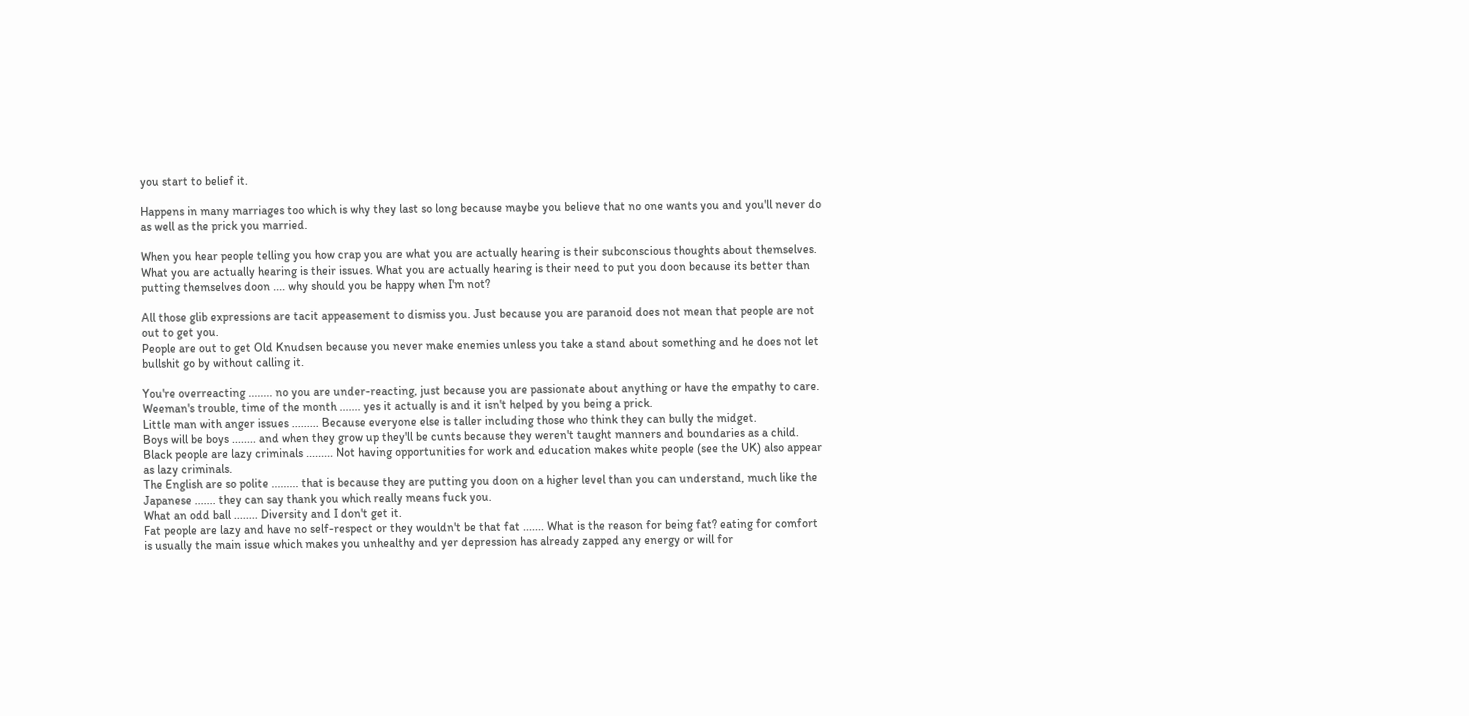you start to belief it.

Happens in many marriages too which is why they last so long because maybe you believe that no one wants you and you'll never do as well as the prick you married.

When you hear people telling you how crap you are what you are actually hearing is their subconscious thoughts about themselves. What you are actually hearing is their issues. What you are actually hearing is their need to put you doon because its better than putting themselves doon .... why should you be happy when I'm not?

All those glib expressions are tacit appeasement to dismiss you. Just because you are paranoid does not mean that people are not out to get you.
People are out to get Old Knudsen because you never make enemies unless you take a stand about something and he does not let bullshit go by without calling it.

You're overreacting ........ no you are under-reacting, just because you are passionate about anything or have the empathy to care.
Weeman's trouble, time of the month ....... yes it actually is and it isn't helped by you being a prick.
Little man with anger issues ......... Because everyone else is taller including those who think they can bully the midget.
Boys will be boys ........ and when they grow up they'll be cunts because they weren't taught manners and boundaries as a child.
Black people are lazy criminals ......... Not having opportunities for work and education makes white people (see the UK) also appear as lazy criminals.
The English are so polite ......... that is because they are putting you doon on a higher level than you can understand, much like the Japanese ....... they can say thank you which really means fuck you.
What an odd ball ........ Diversity and I don't get it.
Fat people are lazy and have no self-respect or they wouldn't be that fat ....... What is the reason for being fat? eating for comfort is usually the main issue which makes you unhealthy and yer depression has already zapped any energy or will for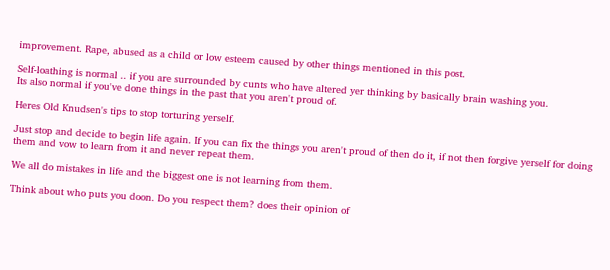improvement. Rape, abused as a child or low esteem caused by other things mentioned in this post.

Self-loathing is normal .. if you are surrounded by cunts who have altered yer thinking by basically brain washing you.
Its also normal if you've done things in the past that you aren't proud of.

Heres Old Knudsen's tips to stop torturing yerself.

Just stop and decide to begin life again. If you can fix the things you aren't proud of then do it, if not then forgive yerself for doing them and vow to learn from it and never repeat them.

We all do mistakes in life and the biggest one is not learning from them.

Think about who puts you doon. Do you respect them? does their opinion of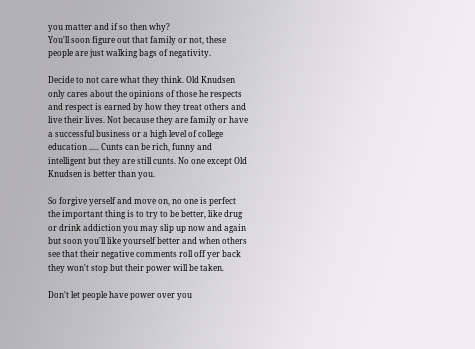you matter and if so then why?
You'll soon figure out that family or not, these people are just walking bags of negativity.

Decide to not care what they think. Old Knudsen only cares about the opinions of those he respects and respect is earned by how they treat others and live their lives. Not because they are family or have a successful business or a high level of college education ..... Cunts can be rich, funny and intelligent but they are still cunts. No one except Old Knudsen is better than you.

So forgive yerself and move on, no one is perfect the important thing is to try to be better, like drug or drink addiction you may slip up now and again but soon you'll like yourself better and when others see that their negative comments roll off yer back they won't stop but their power will be taken.

Don't let people have power over you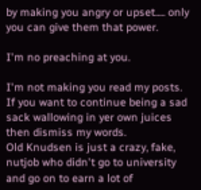by making you angry or upset..... only you can give them that power.

I'm no preaching at you.

I'm not making you read my posts.
If you want to continue being a sad sack wallowing in yer own juices then dismiss my words.
Old Knudsen is just a crazy, fake, nutjob who didn't go to university and go on to earn a lot of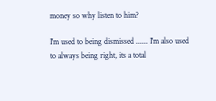money so why listen to him?

I'm used to being dismissed ...... I'm also used to always being right, its a total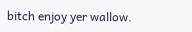bitch enjoy yer wallow.